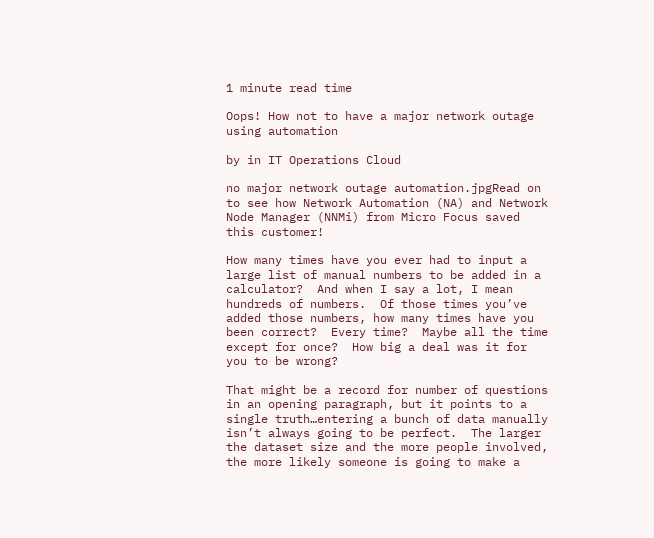1 minute read time

Oops! How not to have a major network outage using automation

by in IT Operations Cloud

no major network outage automation.jpgRead on to see how Network Automation (NA) and Network Node Manager (NNMi) from Micro Focus saved this customer!

How many times have you ever had to input a large list of manual numbers to be added in a calculator?  And when I say a lot, I mean hundreds of numbers.  Of those times you’ve added those numbers, how many times have you been correct?  Every time?  Maybe all the time except for once?  How big a deal was it for you to be wrong?

That might be a record for number of questions in an opening paragraph, but it points to a single truth…entering a bunch of data manually isn’t always going to be perfect.  The larger the dataset size and the more people involved, the more likely someone is going to make a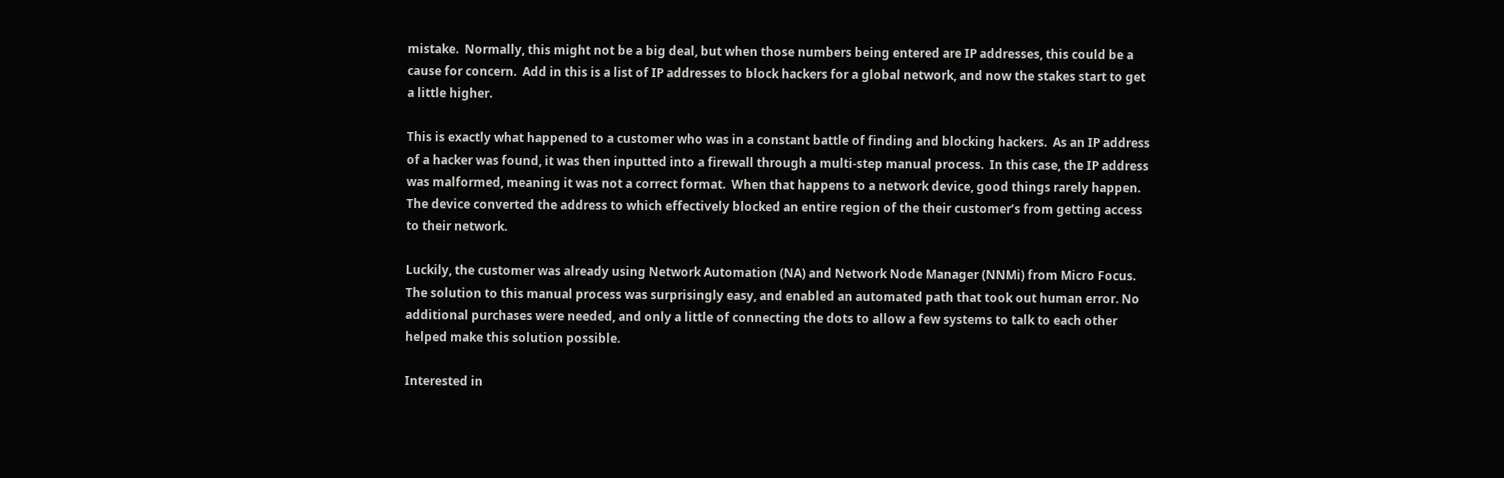mistake.  Normally, this might not be a big deal, but when those numbers being entered are IP addresses, this could be a cause for concern.  Add in this is a list of IP addresses to block hackers for a global network, and now the stakes start to get a little higher.

This is exactly what happened to a customer who was in a constant battle of finding and blocking hackers.  As an IP address of a hacker was found, it was then inputted into a firewall through a multi-step manual process.  In this case, the IP address was malformed, meaning it was not a correct format.  When that happens to a network device, good things rarely happen. The device converted the address to which effectively blocked an entire region of the their customer’s from getting access to their network.

Luckily, the customer was already using Network Automation (NA) and Network Node Manager (NNMi) from Micro Focus. The solution to this manual process was surprisingly easy, and enabled an automated path that took out human error. No additional purchases were needed, and only a little of connecting the dots to allow a few systems to talk to each other helped make this solution possible.

Interested in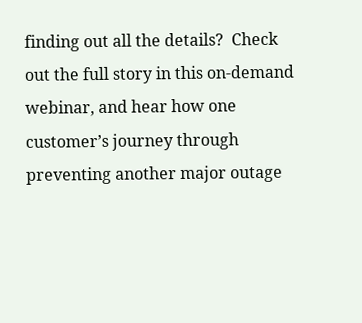finding out all the details?  Check out the full story in this on-demand webinar, and hear how one customer’s journey through preventing another major outage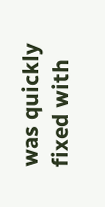was quickly fixed with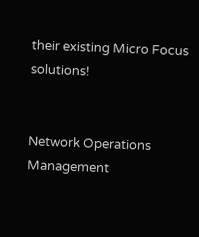their existing Micro Focus solutions!


Network Operations Management